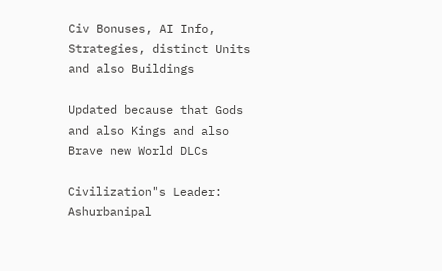Civ Bonuses, AI Info, Strategies, distinct Units and also Buildings

Updated because that Gods and also Kings and also Brave new World DLCs

Civilization"s Leader: Ashurbanipal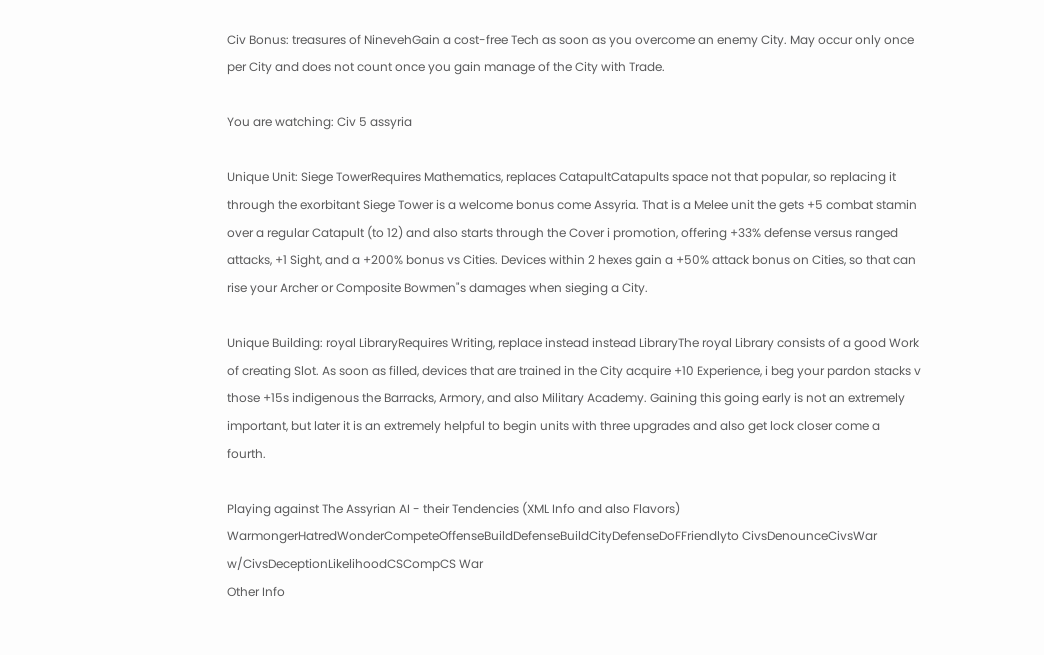Civ Bonus: treasures of NinevehGain a cost-free Tech as soon as you overcome an enemy City. May occur only once per City and does not count once you gain manage of the City with Trade.

You are watching: Civ 5 assyria

Unique Unit: Siege TowerRequires Mathematics, replaces CatapultCatapults space not that popular, so replacing it through the exorbitant Siege Tower is a welcome bonus come Assyria. That is a Melee unit the gets +5 combat stamin over a regular Catapult (to 12) and also starts through the Cover i promotion, offering +33% defense versus ranged attacks, +1 Sight, and a +200% bonus vs Cities. Devices within 2 hexes gain a +50% attack bonus on Cities, so that can rise your Archer or Composite Bowmen"s damages when sieging a City.

Unique Building: royal LibraryRequires Writing, replace instead instead LibraryThe royal Library consists of a good Work of creating Slot. As soon as filled, devices that are trained in the City acquire +10 Experience, i beg your pardon stacks v those +15s indigenous the Barracks, Armory, and also Military Academy. Gaining this going early is not an extremely important, but later it is an extremely helpful to begin units with three upgrades and also get lock closer come a fourth.

Playing against The Assyrian AI - their Tendencies (XML Info and also Flavors)
WarmongerHatredWonderCompeteOffenseBuildDefenseBuildCityDefenseDoFFriendlyto CivsDenounceCivsWar w/CivsDeceptionLikelihoodCSCompCS War
Other Info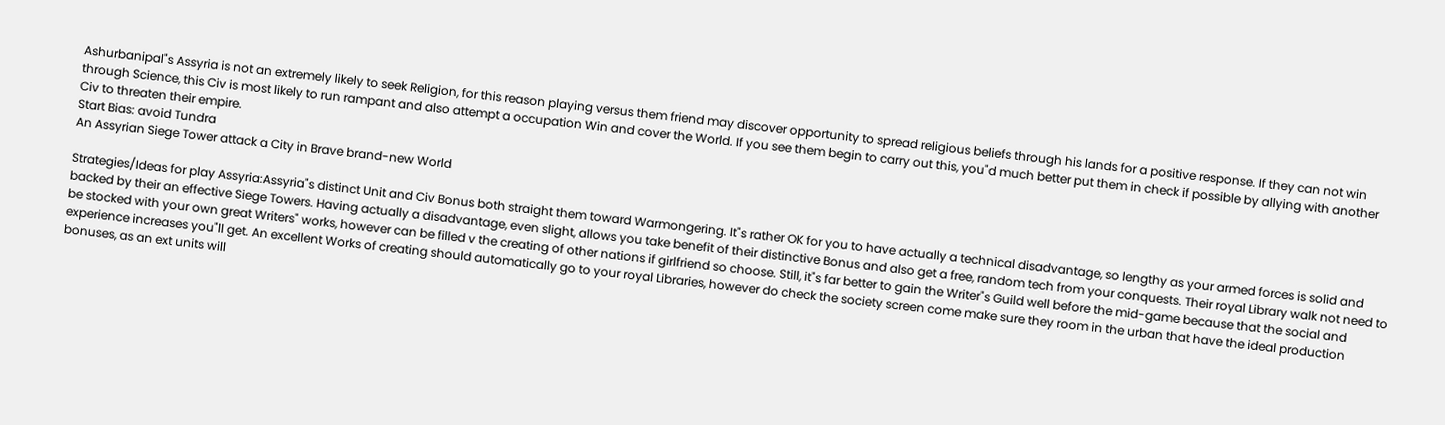Ashurbanipal"s Assyria is not an extremely likely to seek Religion, for this reason playing versus them friend may discover opportunity to spread religious beliefs through his lands for a positive response. If they can not win through Science, this Civ is most likely to run rampant and also attempt a occupation Win and cover the World. If you see them begin to carry out this, you"d much better put them in check if possible by allying with another Civ to threaten their empire.
Start Bias: avoid Tundra
An Assyrian Siege Tower attack a City in Brave brand-new World

Strategies/Ideas for play Assyria:Assyria"s distinct Unit and Civ Bonus both straight them toward Warmongering. It"s rather OK for you to have actually a technical disadvantage, so lengthy as your armed forces is solid and backed by their an effective Siege Towers. Having actually a disadvantage, even slight, allows you take benefit of their distinctive Bonus and also get a free, random tech from your conquests. Their royal Library walk not need to be stocked with your own great Writers" works, however can be filled v the creating of other nations if girlfriend so choose. Still, it"s far better to gain the Writer"s Guild well before the mid-game because that the social and experience increases you"ll get. An excellent Works of creating should automatically go to your royal Libraries, however do check the society screen come make sure they room in the urban that have the ideal production bonuses, as an ext units will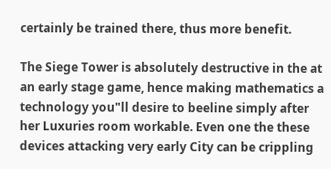certainly be trained there, thus more benefit.

The Siege Tower is absolutely destructive in the at an early stage game, hence making mathematics a technology you"ll desire to beeline simply after her Luxuries room workable. Even one the these devices attacking very early City can be crippling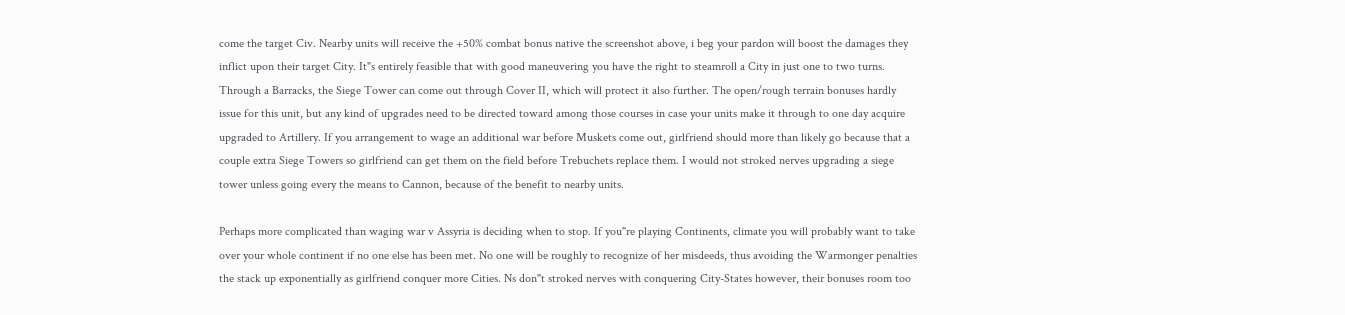come the target Civ. Nearby units will receive the +50% combat bonus native the screenshot above, i beg your pardon will boost the damages they inflict upon their target City. It"s entirely feasible that with good maneuvering you have the right to steamroll a City in just one to two turns. Through a Barracks, the Siege Tower can come out through Cover II, which will protect it also further. The open/rough terrain bonuses hardly issue for this unit, but any kind of upgrades need to be directed toward among those courses in case your units make it through to one day acquire upgraded to Artillery. If you arrangement to wage an additional war before Muskets come out, girlfriend should more than likely go because that a couple extra Siege Towers so girlfriend can get them on the field before Trebuchets replace them. I would not stroked nerves upgrading a siege tower unless going every the means to Cannon, because of the benefit to nearby units.

Perhaps more complicated than waging war v Assyria is deciding when to stop. If you"re playing Continents, climate you will probably want to take over your whole continent if no one else has been met. No one will be roughly to recognize of her misdeeds, thus avoiding the Warmonger penalties the stack up exponentially as girlfriend conquer more Cities. Ns don"t stroked nerves with conquering City-States however, their bonuses room too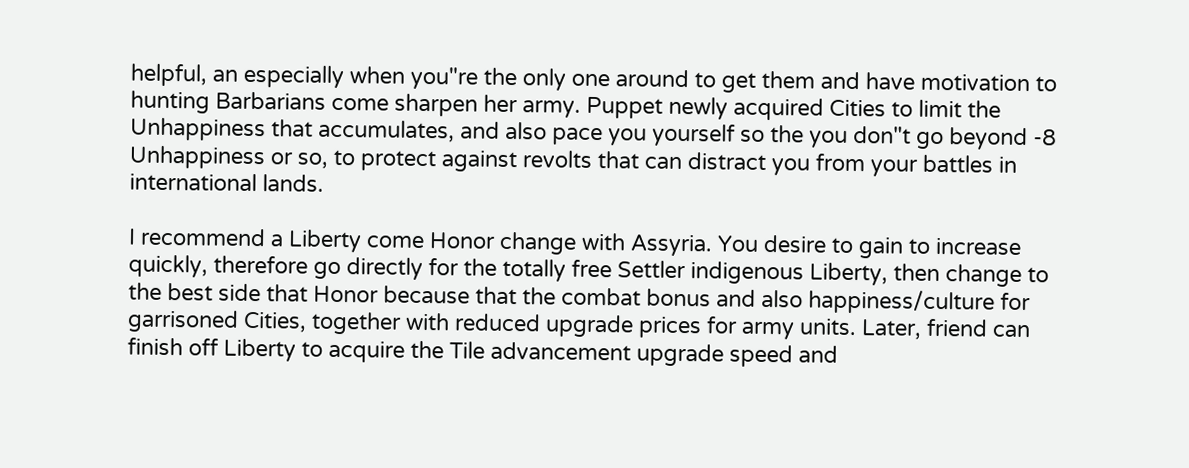helpful, an especially when you"re the only one around to get them and have motivation to hunting Barbarians come sharpen her army. Puppet newly acquired Cities to limit the Unhappiness that accumulates, and also pace you yourself so the you don"t go beyond -8 Unhappiness or so, to protect against revolts that can distract you from your battles in international lands.

I recommend a Liberty come Honor change with Assyria. You desire to gain to increase quickly, therefore go directly for the totally free Settler indigenous Liberty, then change to the best side that Honor because that the combat bonus and also happiness/culture for garrisoned Cities, together with reduced upgrade prices for army units. Later, friend can finish off Liberty to acquire the Tile advancement upgrade speed and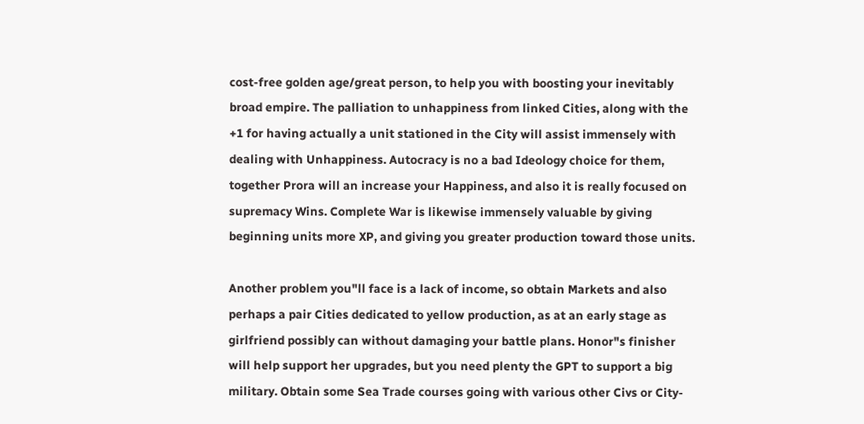cost-free golden age/great person, to help you with boosting your inevitably broad empire. The palliation to unhappiness from linked Cities, along with the +1 for having actually a unit stationed in the City will assist immensely with dealing with Unhappiness. Autocracy is no a bad Ideology choice for them, together Prora will an increase your Happiness, and also it is really focused on supremacy Wins. Complete War is likewise immensely valuable by giving beginning units more XP, and giving you greater production toward those units.

Another problem you"ll face is a lack of income, so obtain Markets and also perhaps a pair Cities dedicated to yellow production, as at an early stage as girlfriend possibly can without damaging your battle plans. Honor"s finisher will help support her upgrades, but you need plenty the GPT to support a big military. Obtain some Sea Trade courses going with various other Civs or City-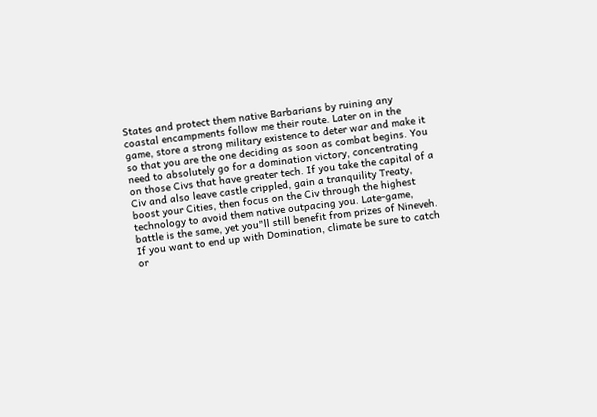States and protect them native Barbarians by ruining any coastal encampments follow me their route. Later on in the game, store a strong military existence to deter war and make it so that you are the one deciding as soon as combat begins. You need to absolutely go for a domination victory, concentrating on those Civs that have greater tech. If you take the capital of a Civ and also leave castle crippled, gain a tranquility Treaty, boost your Cities, then focus on the Civ through the highest technology to avoid them native outpacing you. Late-game, battle is the same, yet you"ll still benefit from prizes of Nineveh. If you want to end up with Domination, climate be sure to catch or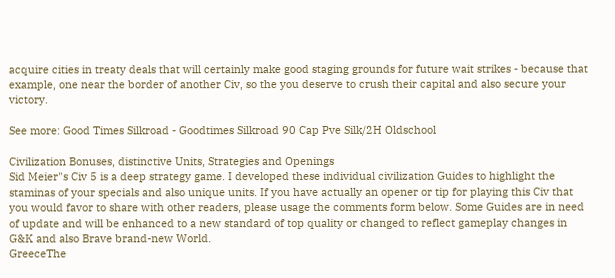acquire cities in treaty deals that will certainly make good staging grounds for future wait strikes - because that example, one near the border of another Civ, so the you deserve to crush their capital and also secure your victory.

See more: Good Times Silkroad - Goodtimes Silkroad 90 Cap Pve Silk/2H Oldschool

Civilization Bonuses, distinctive Units, Strategies and Openings
Sid Meier"s Civ 5 is a deep strategy game. I developed these individual civilization Guides to highlight the staminas of your specials and also unique units. If you have actually an opener or tip for playing this Civ that you would favor to share with other readers, please usage the comments form below. Some Guides are in need of update and will be enhanced to a new standard of top quality or changed to reflect gameplay changes in G&K and also Brave brand-new World.
GreeceThe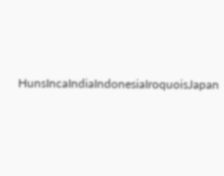HunsIncaIndiaIndonesiaIroquoisJapan